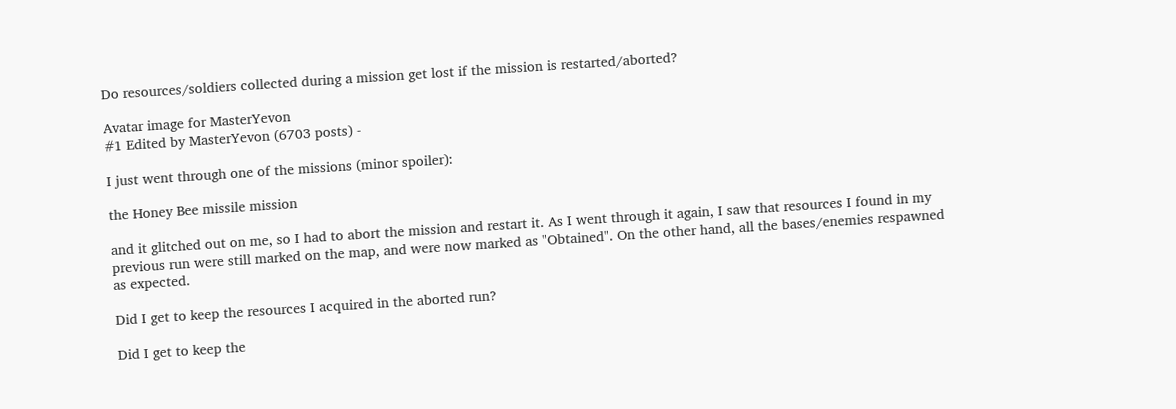Do resources/soldiers collected during a mission get lost if the mission is restarted/aborted?

Avatar image for MasterYevon
#1 Edited by MasterYevon (6703 posts) -

I just went through one of the missions (minor spoiler):

the Honey Bee missile mission

and it glitched out on me, so I had to abort the mission and restart it. As I went through it again, I saw that resources I found in my previous run were still marked on the map, and were now marked as "Obtained". On the other hand, all the bases/enemies respawned as expected.

Did I get to keep the resources I acquired in the aborted run?

Did I get to keep the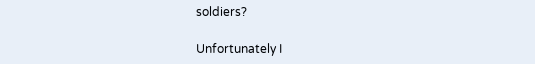soldiers?

Unfortunately I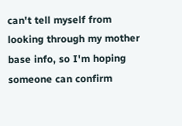can't tell myself from looking through my mother base info, so I'm hoping someone can confirm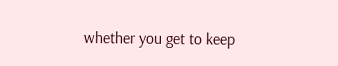whether you get to keep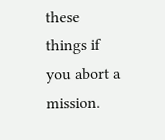these things if you abort a mission.